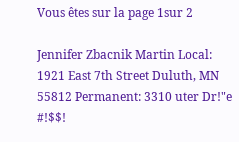Vous êtes sur la page 1sur 2

Jennifer Zbacnik Martin Local: 1921 East 7th Street Duluth, MN 55812 Permanent: 3310 uter Dr!"e #!$$!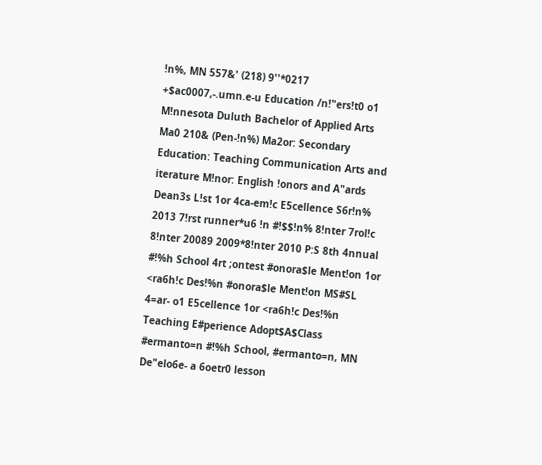!n%, MN 557&' (218) 9''*0217 +$ac0007,-.umn.e-u Education /n!"ers!t0 o1 M!nnesota Duluth Bachelor of Applied Arts Ma0 210& (Pen-!n%) Ma2or: Secondary Education: Teaching Communication Arts and iterature M!nor: English !onors and A"ards Dean3s L!st 1or 4ca-em!c E5cellence S6r!n% 2013 7!rst runner*u6 !n #!$$!n% 8!nter 7rol!c 8!nter 20089 2009*8!nter 2010 P:S 8th 4nnual #!%h School 4rt ;ontest #onora$le Ment!on 1or <ra6h!c Des!%n #onora$le Ment!on MS#SL 4=ar- o1 E5cellence 1or <ra6h!c Des!%n Teaching E#perience Adopt$A$Class #ermanto=n #!%h School, #ermanto=n, MN De"elo6e- a 6oetr0 lesson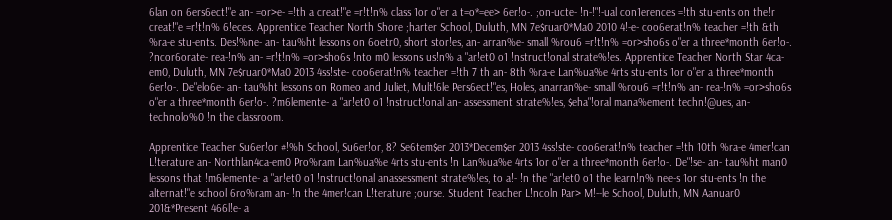6lan on 6ers6ect!"e an- =or>e- =!th a creat!"e =r!t!n% class 1or o"er a t=o*=ee> 6er!o-. ;on-ucte- !n-!"!-ual con1erences =!th stu-ents on the!r creat!"e =r!t!n% 6!eces. Apprentice Teacher North Shore ;harter School, Duluth, MN 7e$ruar0*Ma0 2010 4!-e- coo6erat!n% teacher =!th &th %ra-e stu-ents. Des!%ne- an- tau%ht lessons on 6oetr0, short stor!es, an- arran%e- small %rou6 =r!t!n% =or>sho6s o"er a three*month 6er!o-. ?ncor6orate- rea-!n% an- =r!t!n% =or>sho6s !nto m0 lessons us!n% a "ar!et0 o1 !nstruct!onal strate%!es. Apprentice Teacher North Star 4ca-em0, Duluth, MN 7e$ruar0*Ma0 2013 4ss!ste- coo6erat!n% teacher =!th 7 th an- 8th %ra-e Lan%ua%e 4rts stu-ents 1or o"er a three*month 6er!o-. De"elo6e- an- tau%ht lessons on Romeo and Juliet, Mult!6le Pers6ect!"es, Holes, anarran%e- small %rou6 =r!t!n% an- rea-!n% =or>sho6s o"er a three*month 6er!o-. ?m6lemente- a "ar!et0 o1 !nstruct!onal an- assessment strate%!es, $eha"!oral mana%ement techn!@ues, an- technolo%0 !n the classroom.

Apprentice Teacher Su6er!or #!%h School, Su6er!or, 8? Se6tem$er 2013*Decem$er 2013 4ss!ste- coo6erat!n% teacher =!th 10th %ra-e 4mer!can L!terature an- Northlan4ca-em0 Pro%ram Lan%ua%e 4rts stu-ents !n Lan%ua%e 4rts 1or o"er a three*month 6er!o-. De"!se- an- tau%ht man0 lessons that !m6lemente- a "ar!et0 o1 !nstruct!onal anassessment strate%!es, to a!- !n the "ar!et0 o1 the learn!n% nee-s 1or stu-ents !n the alternat!"e school 6ro%ram an- !n the 4mer!can L!terature ;ourse. Student Teacher L!ncoln Par> M!--le School, Duluth, MN Aanuar0 201&*Present 466l!e- a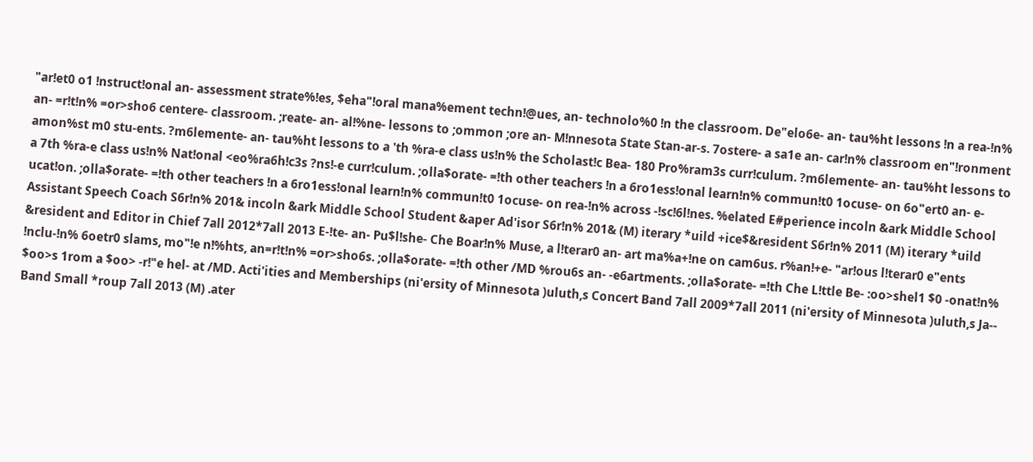"ar!et0 o1 !nstruct!onal an- assessment strate%!es, $eha"!oral mana%ement techn!@ues, an- technolo%0 !n the classroom. De"elo6e- an- tau%ht lessons !n a rea-!n% an- =r!t!n% =or>sho6 centere- classroom. ;reate- an- al!%ne- lessons to ;ommon ;ore an- M!nnesota State Stan-ar-s. 7ostere- a sa1e an- car!n% classroom en"!ronment amon%st m0 stu-ents. ?m6lemente- an- tau%ht lessons to a 'th %ra-e class us!n% the Scholast!c Bea- 180 Pro%ram3s curr!culum. ?m6lemente- an- tau%ht lessons to a 7th %ra-e class us!n% Nat!onal <eo%ra6h!c3s ?ns!-e curr!culum. ;olla$orate- =!th other teachers !n a 6ro1ess!onal learn!n% commun!t0 1ocuse- on 6o"ert0 an- e-ucat!on. ;olla$orate- =!th other teachers !n a 6ro1ess!onal learn!n% commun!t0 1ocuse- on rea-!n% across -!sc!6l!nes. %elated E#perience incoln &ark Middle School Assistant Speech Coach S6r!n% 201& incoln &ark Middle School Student &aper Ad'isor S6r!n% 201& (M) iterary *uild +ice$&resident S6r!n% 2011 (M) iterary *uild &resident and Editor in Chief 7all 2012*7all 2013 E-!te- an- Pu$l!she- Che Boar!n% Muse, a l!terar0 an- art ma%a+!ne on cam6us. r%an!+e- "ar!ous l!terar0 e"ents !nclu-!n% 6oetr0 slams, mo"!e n!%hts, an=r!t!n% =or>sho6s. ;olla$orate- =!th other /MD %rou6s an- -e6artments. ;olla$orate- =!th Che L!ttle Be- :oo>shel1 $0 -onat!n% $oo>s 1rom a $oo> -r!"e hel- at /MD. Acti'ities and Memberships (ni'ersity of Minnesota )uluth,s Concert Band 7all 2009*7all 2011 (ni'ersity of Minnesota )uluth,s Ja-- Band Small *roup 7all 2013 (M) .ater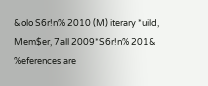&olo S6r!n% 2010 (M) iterary *uild, Mem$er, 7all 2009*S6r!n% 201& %eferences are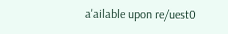a'ailable upon re/uest0